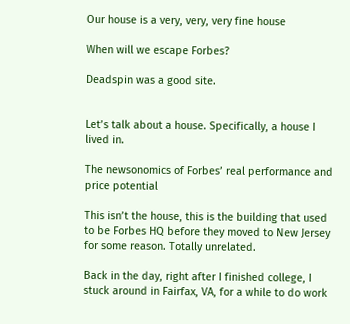Our house is a very, very, very fine house

When will we escape Forbes?

Deadspin was a good site.


Let’s talk about a house. Specifically, a house I lived in.

The newsonomics of Forbes’ real performance and price potential

This isn’t the house, this is the building that used to be Forbes HQ before they moved to New Jersey for some reason. Totally unrelated.

Back in the day, right after I finished college, I stuck around in Fairfax, VA, for a while to do work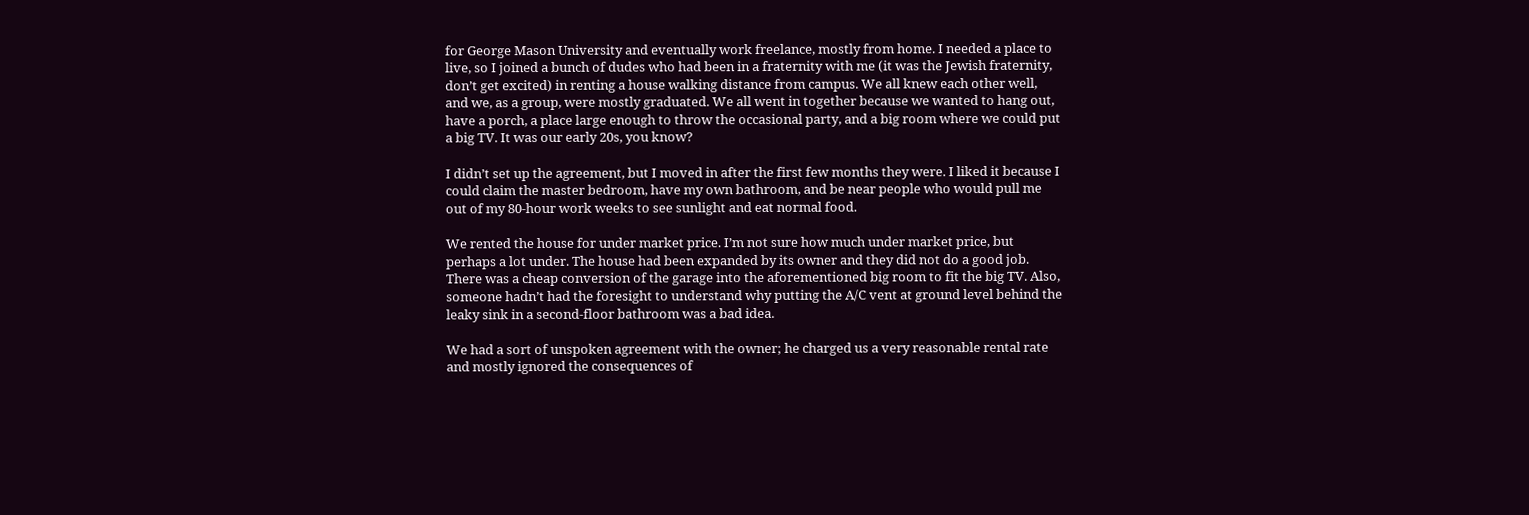for George Mason University and eventually work freelance, mostly from home. I needed a place to live, so I joined a bunch of dudes who had been in a fraternity with me (it was the Jewish fraternity, don’t get excited) in renting a house walking distance from campus. We all knew each other well, and we, as a group, were mostly graduated. We all went in together because we wanted to hang out, have a porch, a place large enough to throw the occasional party, and a big room where we could put a big TV. It was our early 20s, you know?

I didn’t set up the agreement, but I moved in after the first few months they were. I liked it because I could claim the master bedroom, have my own bathroom, and be near people who would pull me out of my 80-hour work weeks to see sunlight and eat normal food.

We rented the house for under market price. I’m not sure how much under market price, but perhaps a lot under. The house had been expanded by its owner and they did not do a good job. There was a cheap conversion of the garage into the aforementioned big room to fit the big TV. Also, someone hadn’t had the foresight to understand why putting the A/C vent at ground level behind the leaky sink in a second-floor bathroom was a bad idea.

We had a sort of unspoken agreement with the owner; he charged us a very reasonable rental rate and mostly ignored the consequences of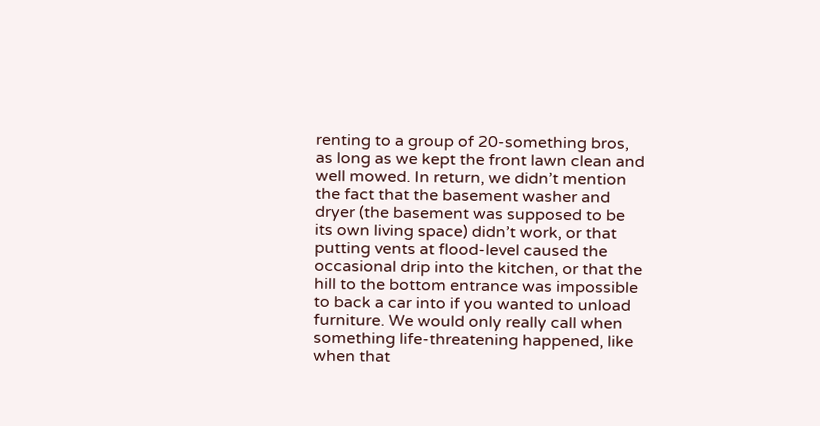renting to a group of 20-something bros, as long as we kept the front lawn clean and well mowed. In return, we didn’t mention the fact that the basement washer and dryer (the basement was supposed to be its own living space) didn’t work, or that putting vents at flood-level caused the occasional drip into the kitchen, or that the hill to the bottom entrance was impossible to back a car into if you wanted to unload furniture. We would only really call when something life-threatening happened, like when that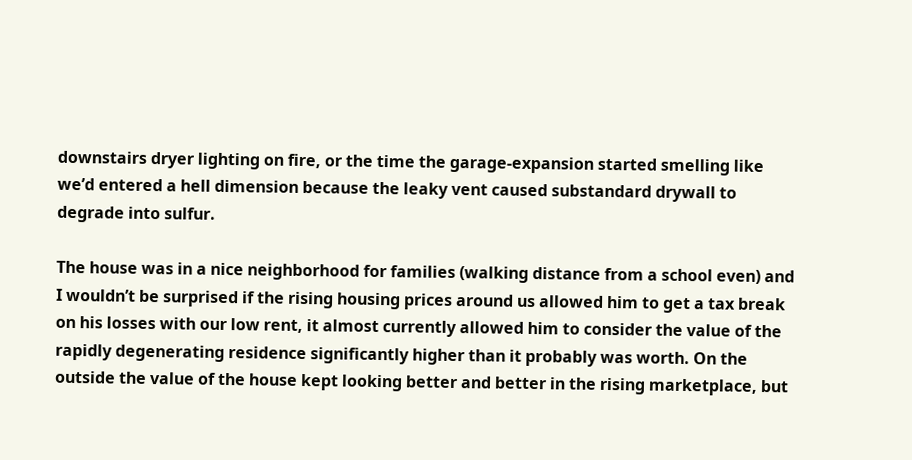downstairs dryer lighting on fire, or the time the garage-expansion started smelling like we’d entered a hell dimension because the leaky vent caused substandard drywall to degrade into sulfur.

The house was in a nice neighborhood for families (walking distance from a school even) and I wouldn’t be surprised if the rising housing prices around us allowed him to get a tax break on his losses with our low rent, it almost currently allowed him to consider the value of the rapidly degenerating residence significantly higher than it probably was worth. On the outside the value of the house kept looking better and better in the rising marketplace, but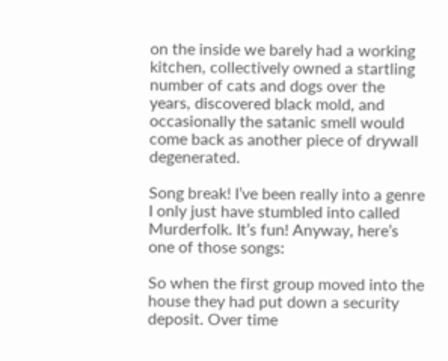on the inside we barely had a working kitchen, collectively owned a startling number of cats and dogs over the years, discovered black mold, and occasionally the satanic smell would come back as another piece of drywall degenerated.

Song break! I’ve been really into a genre I only just have stumbled into called Murderfolk. It’s fun! Anyway, here’s one of those songs:

So when the first group moved into the house they had put down a security deposit. Over time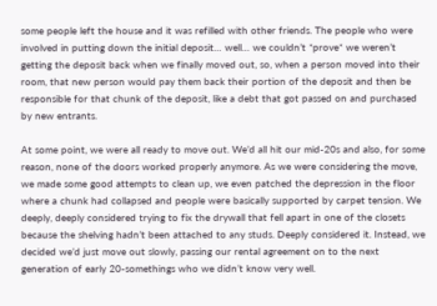some people left the house and it was refilled with other friends. The people who were involved in putting down the initial deposit… well… we couldn’t *prove* we weren’t getting the deposit back when we finally moved out, so, when a person moved into their room, that new person would pay them back their portion of the deposit and then be responsible for that chunk of the deposit, like a debt that got passed on and purchased by new entrants.

At some point, we were all ready to move out. We’d all hit our mid-20s and also, for some reason, none of the doors worked properly anymore. As we were considering the move, we made some good attempts to clean up, we even patched the depression in the floor where a chunk had collapsed and people were basically supported by carpet tension. We deeply, deeply considered trying to fix the drywall that fell apart in one of the closets because the shelving hadn’t been attached to any studs. Deeply considered it. Instead, we decided we’d just move out slowly, passing our rental agreement on to the next generation of early 20-somethings who we didn’t know very well.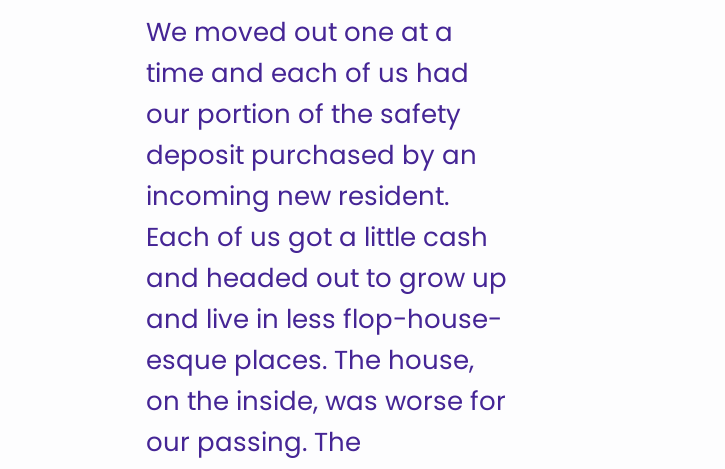We moved out one at a time and each of us had our portion of the safety deposit purchased by an incoming new resident. Each of us got a little cash and headed out to grow up and live in less flop-house-esque places. The house, on the inside, was worse for our passing. The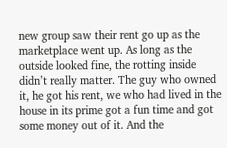new group saw their rent go up as the marketplace went up. As long as the outside looked fine, the rotting inside didn’t really matter. The guy who owned it, he got his rent, we who had lived in the house in its prime got a fun time and got some money out of it. And the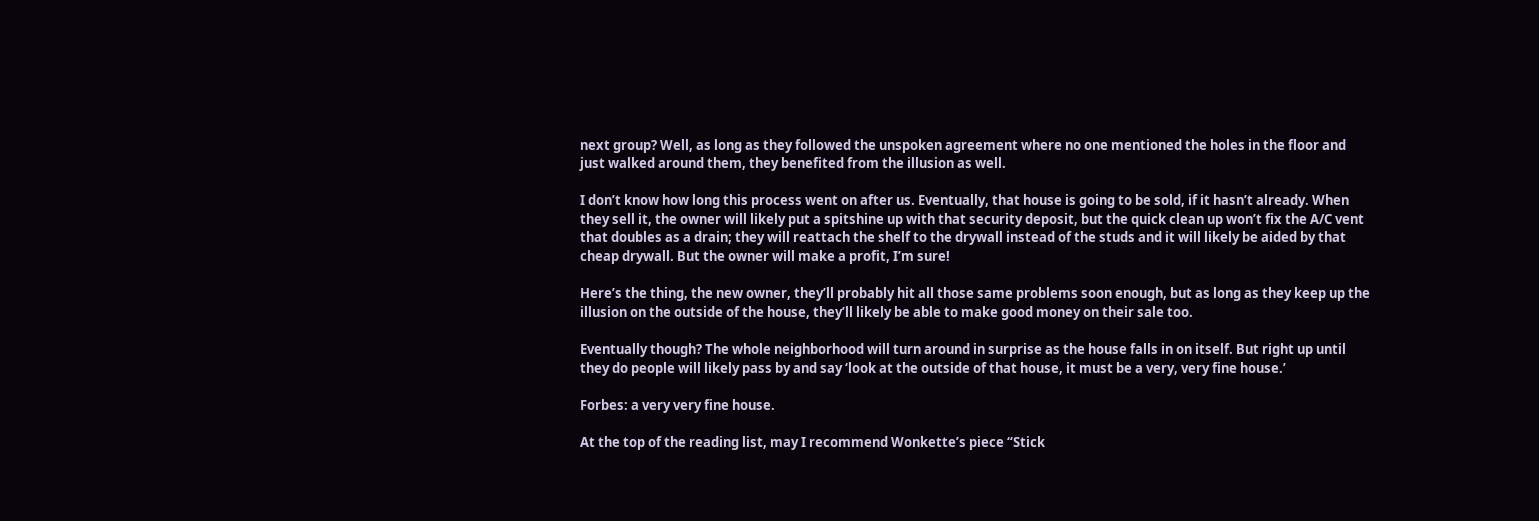next group? Well, as long as they followed the unspoken agreement where no one mentioned the holes in the floor and just walked around them, they benefited from the illusion as well.

I don’t know how long this process went on after us. Eventually, that house is going to be sold, if it hasn’t already. When they sell it, the owner will likely put a spitshine up with that security deposit, but the quick clean up won’t fix the A/C vent that doubles as a drain; they will reattach the shelf to the drywall instead of the studs and it will likely be aided by that cheap drywall. But the owner will make a profit, I’m sure!

Here’s the thing, the new owner, they’ll probably hit all those same problems soon enough, but as long as they keep up the illusion on the outside of the house, they’ll likely be able to make good money on their sale too.

Eventually though? The whole neighborhood will turn around in surprise as the house falls in on itself. But right up until they do people will likely pass by and say ‘look at the outside of that house, it must be a very, very fine house.’

Forbes: a very very fine house.

At the top of the reading list, may I recommend Wonkette’s piece “Stick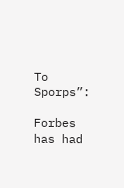To Sporps”:

Forbes has had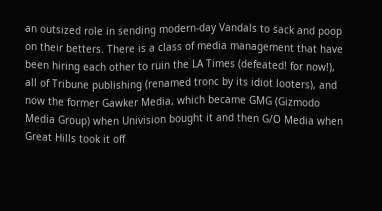an outsized role in sending modern-day Vandals to sack and poop on their betters. There is a class of media management that have been hiring each other to ruin the LA Times (defeated! for now!), all of Tribune publishing (renamed tronc by its idiot looters), and now the former Gawker Media, which became GMG (Gizmodo Media Group) when Univision bought it and then G/O Media when Great Hills took it off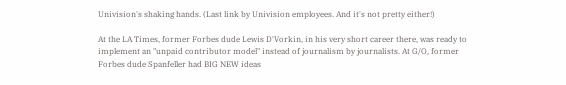Univision's shaking hands. (Last link by Univision employees. And it's not pretty either!)

At the LA Times, former Forbes dude Lewis D'Vorkin, in his very short career there, was ready to implement an "unpaid contributor model" instead of journalism by journalists. At G/O, former Forbes dude Spanfeller had BIG NEW ideas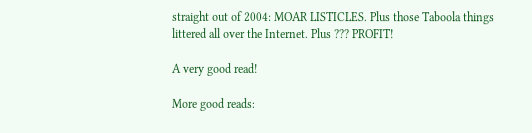straight out of 2004: MOAR LISTICLES. Plus those Taboola things littered all over the Internet. Plus ??? PROFIT!

A very good read!

More good reads: